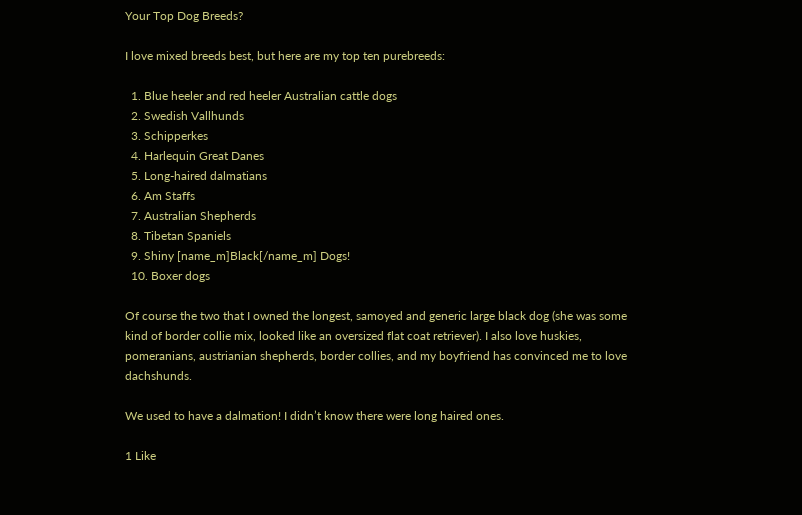Your Top Dog Breeds?

I love mixed breeds best, but here are my top ten purebreeds:

  1. Blue heeler and red heeler Australian cattle dogs
  2. Swedish Vallhunds
  3. Schipperkes
  4. Harlequin Great Danes
  5. Long-haired dalmatians
  6. Am Staffs
  7. Australian Shepherds
  8. Tibetan Spaniels
  9. Shiny [name_m]Black[/name_m] Dogs!
  10. Boxer dogs

Of course the two that I owned the longest, samoyed and generic large black dog (she was some kind of border collie mix, looked like an oversized flat coat retriever). I also love huskies, pomeranians, austrianian shepherds, border collies, and my boyfriend has convinced me to love dachshunds.

We used to have a dalmation! I didn’t know there were long haired ones.

1 Like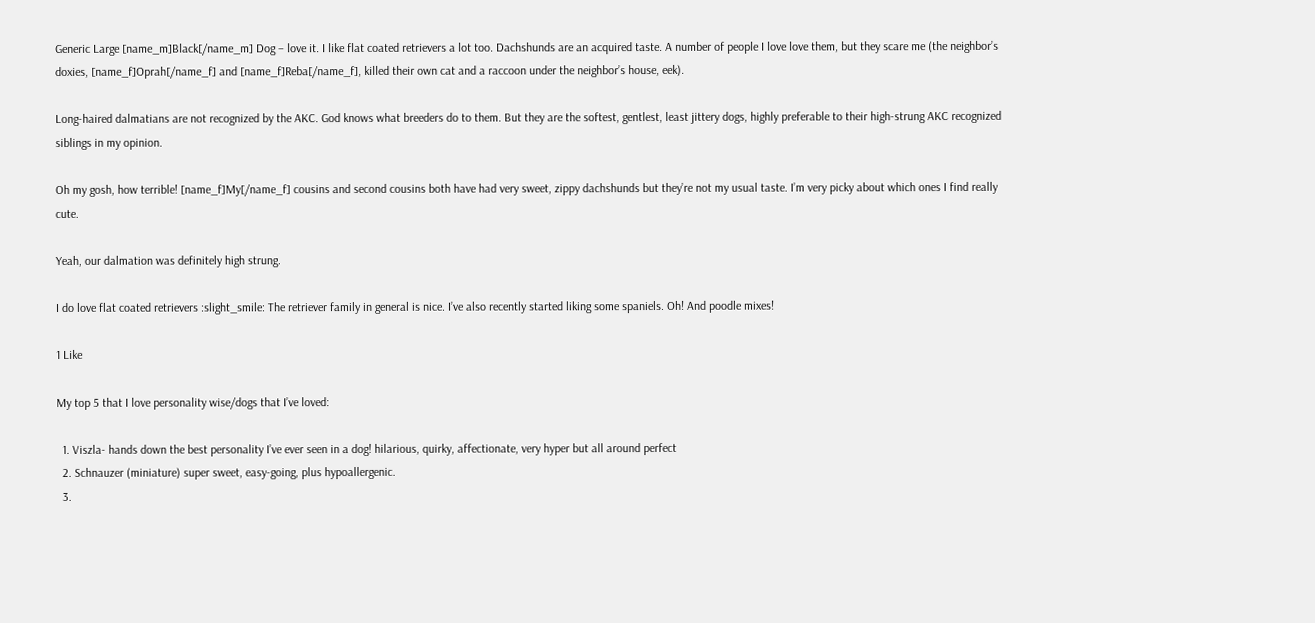Generic Large [name_m]Black[/name_m] Dog – love it. I like flat coated retrievers a lot too. Dachshunds are an acquired taste. A number of people I love love them, but they scare me (the neighbor’s doxies, [name_f]Oprah[/name_f] and [name_f]Reba[/name_f], killed their own cat and a raccoon under the neighbor’s house, eek).

Long-haired dalmatians are not recognized by the AKC. God knows what breeders do to them. But they are the softest, gentlest, least jittery dogs, highly preferable to their high-strung AKC recognized siblings in my opinion.

Oh my gosh, how terrible! [name_f]My[/name_f] cousins and second cousins both have had very sweet, zippy dachshunds but they’re not my usual taste. I’m very picky about which ones I find really cute.

Yeah, our dalmation was definitely high strung.

I do love flat coated retrievers :slight_smile: The retriever family in general is nice. I’ve also recently started liking some spaniels. Oh! And poodle mixes!

1 Like

My top 5 that I love personality wise/dogs that I’ve loved:

  1. Viszla- hands down the best personality I’ve ever seen in a dog! hilarious, quirky, affectionate, very hyper but all around perfect
  2. Schnauzer (miniature) super sweet, easy-going, plus hypoallergenic.
  3.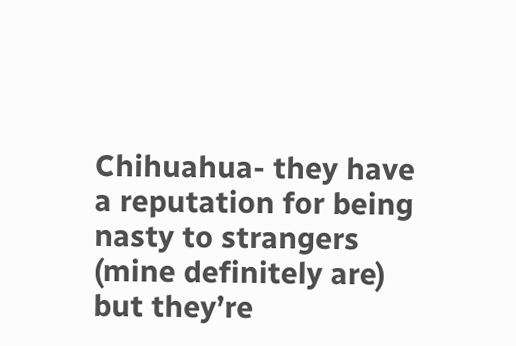Chihuahua- they have a reputation for being nasty to strangers (mine definitely are) but they’re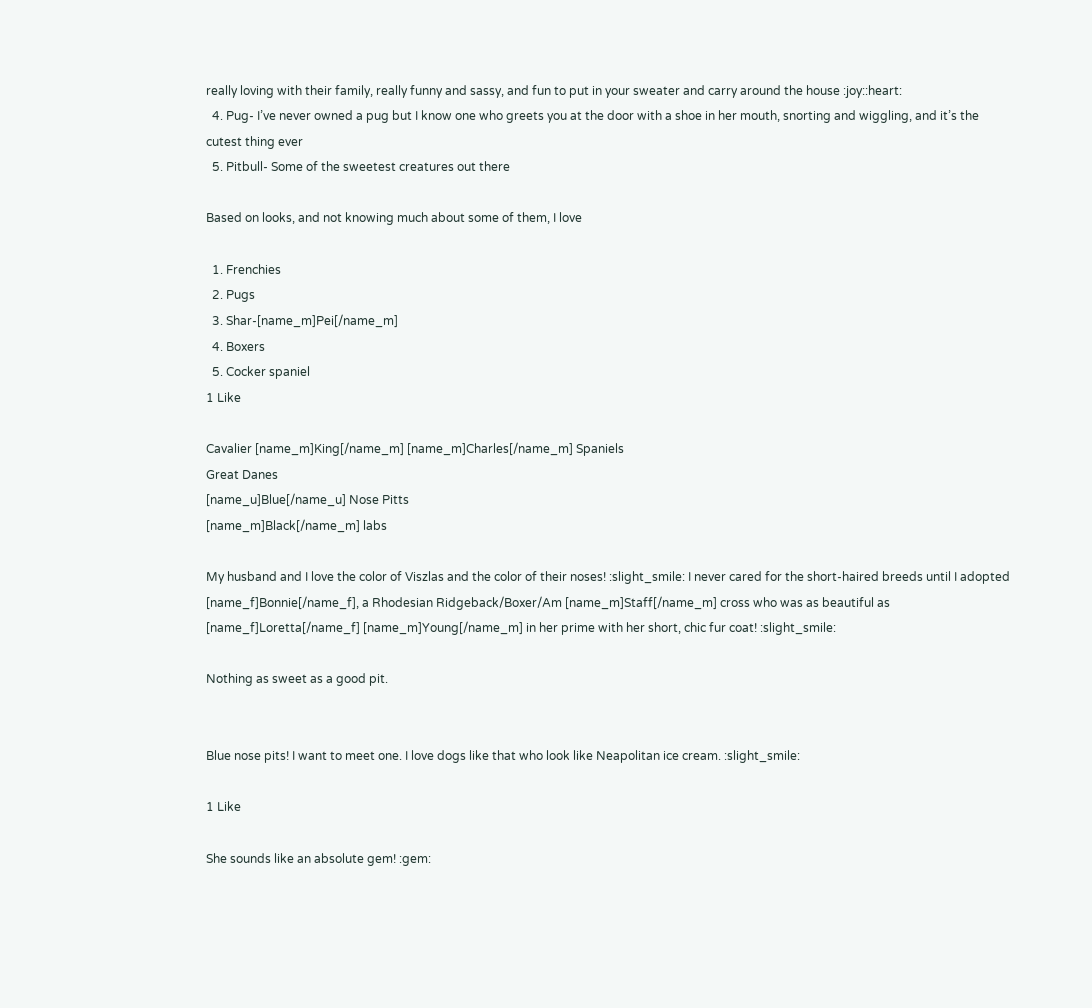really loving with their family, really funny and sassy, and fun to put in your sweater and carry around the house :joy::heart:
  4. Pug- I’ve never owned a pug but I know one who greets you at the door with a shoe in her mouth, snorting and wiggling, and it’s the cutest thing ever
  5. Pitbull- Some of the sweetest creatures out there

Based on looks, and not knowing much about some of them, I love

  1. Frenchies
  2. Pugs
  3. Shar-[name_m]Pei[/name_m]
  4. Boxers
  5. Cocker spaniel
1 Like

Cavalier [name_m]King[/name_m] [name_m]Charles[/name_m] Spaniels
Great Danes
[name_u]Blue[/name_u] Nose Pitts
[name_m]Black[/name_m] labs

My husband and I love the color of Viszlas and the color of their noses! :slight_smile: I never cared for the short-haired breeds until I adopted [name_f]Bonnie[/name_f], a Rhodesian Ridgeback/Boxer/Am [name_m]Staff[/name_m] cross who was as beautiful as [name_f]Loretta[/name_f] [name_m]Young[/name_m] in her prime with her short, chic fur coat! :slight_smile:

Nothing as sweet as a good pit.


Blue nose pits! I want to meet one. I love dogs like that who look like Neapolitan ice cream. :slight_smile:

1 Like

She sounds like an absolute gem! :gem: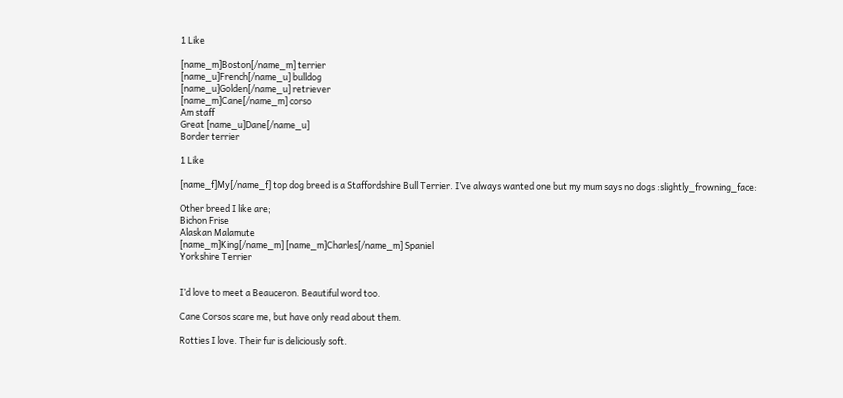1 Like

[name_m]Boston[/name_m] terrier
[name_u]French[/name_u] bulldog
[name_u]Golden[/name_u] retriever
[name_m]Cane[/name_m] corso
Am staff
Great [name_u]Dane[/name_u]
Border terrier

1 Like

[name_f]My[/name_f] top dog breed is a Staffordshire Bull Terrier. I’ve always wanted one but my mum says no dogs :slightly_frowning_face:

Other breed I like are;
Bichon Frise
Alaskan Malamute
[name_m]King[/name_m] [name_m]Charles[/name_m] Spaniel
Yorkshire Terrier


I’d love to meet a Beauceron. Beautiful word too.

Cane Corsos scare me, but have only read about them.

Rotties I love. Their fur is deliciously soft.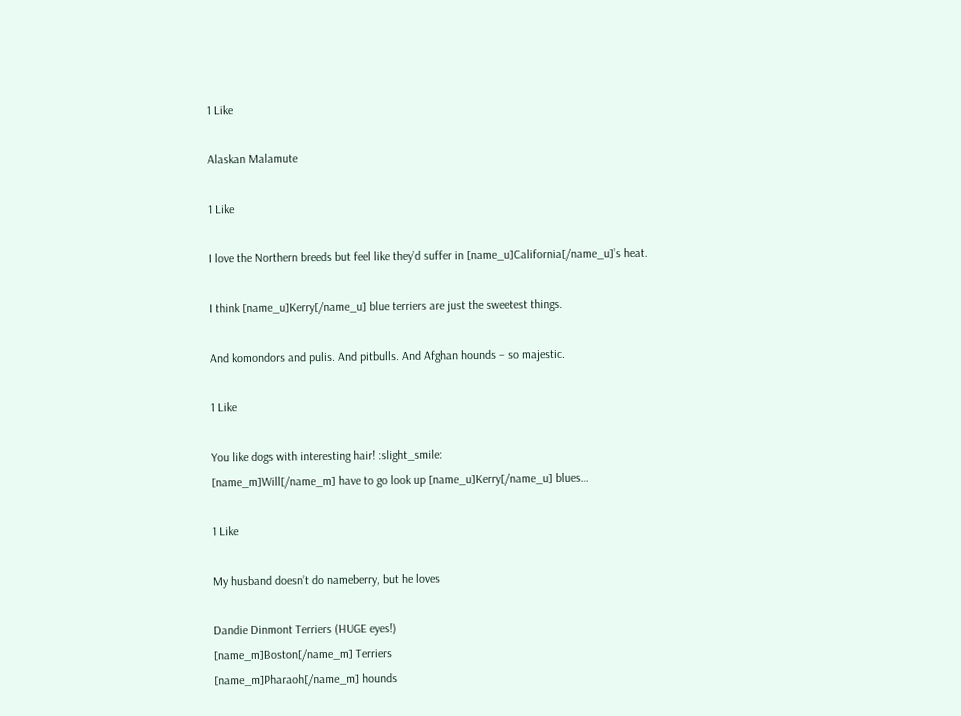1 Like

Alaskan Malamute

1 Like

I love the Northern breeds but feel like they’d suffer in [name_u]California[/name_u]’s heat.

I think [name_u]Kerry[/name_u] blue terriers are just the sweetest things.

And komondors and pulis. And pitbulls. And Afghan hounds – so majestic.

1 Like

You like dogs with interesting hair! :slight_smile:
[name_m]Will[/name_m] have to go look up [name_u]Kerry[/name_u] blues…

1 Like

My husband doesn’t do nameberry, but he loves

Dandie Dinmont Terriers (HUGE eyes!)
[name_m]Boston[/name_m] Terriers
[name_m]Pharaoh[/name_m] hounds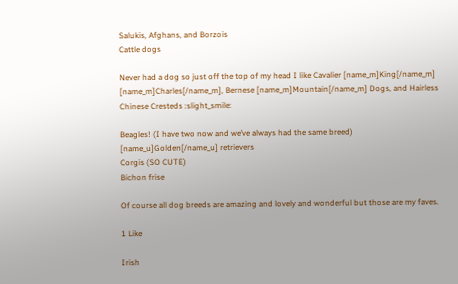Salukis, Afghans, and Borzois
Cattle dogs

Never had a dog so just off the top of my head I like Cavalier [name_m]King[/name_m] [name_m]Charles[/name_m], Bernese [name_m]Mountain[/name_m] Dogs, and Hairless Chinese Cresteds :slight_smile:

Beagles! (I have two now and we’ve always had the same breed)
[name_u]Golden[/name_u] retrievers
Corgis (SO CUTE)
Bichon frise

Of course all dog breeds are amazing and lovely and wonderful but those are my faves.

1 Like

Irish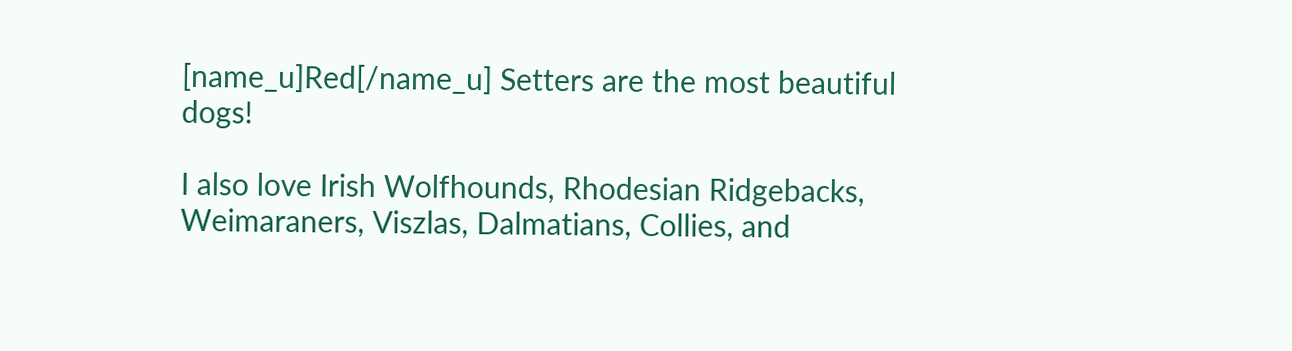[name_u]Red[/name_u] Setters are the most beautiful dogs!

I also love Irish Wolfhounds, Rhodesian Ridgebacks, Weimaraners, Viszlas, Dalmatians, Collies, and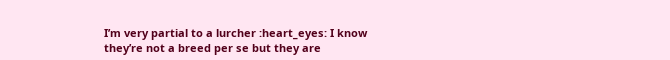I’m very partial to a lurcher :heart_eyes: I know they’re not a breed per se but they are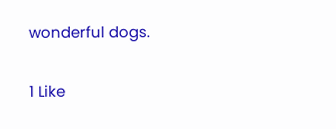wonderful dogs.

1 Like